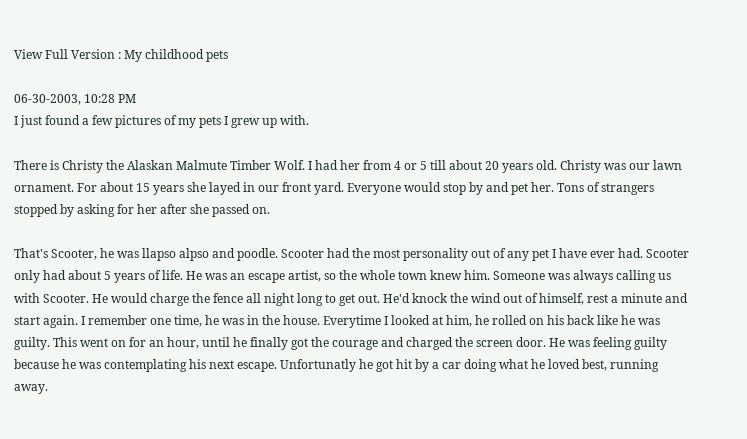View Full Version : My childhood pets

06-30-2003, 10:28 PM
I just found a few pictures of my pets I grew up with.

There is Christy the Alaskan Malmute Timber Wolf. I had her from 4 or 5 till about 20 years old. Christy was our lawn ornament. For about 15 years she layed in our front yard. Everyone would stop by and pet her. Tons of strangers stopped by asking for her after she passed on.

That's Scooter, he was llapso alpso and poodle. Scooter had the most personality out of any pet I have ever had. Scooter only had about 5 years of life. He was an escape artist, so the whole town knew him. Someone was always calling us with Scooter. He would charge the fence all night long to get out. He'd knock the wind out of himself, rest a minute and start again. I remember one time, he was in the house. Everytime I looked at him, he rolled on his back like he was guilty. This went on for an hour, until he finally got the courage and charged the screen door. He was feeling guilty because he was contemplating his next escape. Unfortunatly he got hit by a car doing what he loved best, running away.